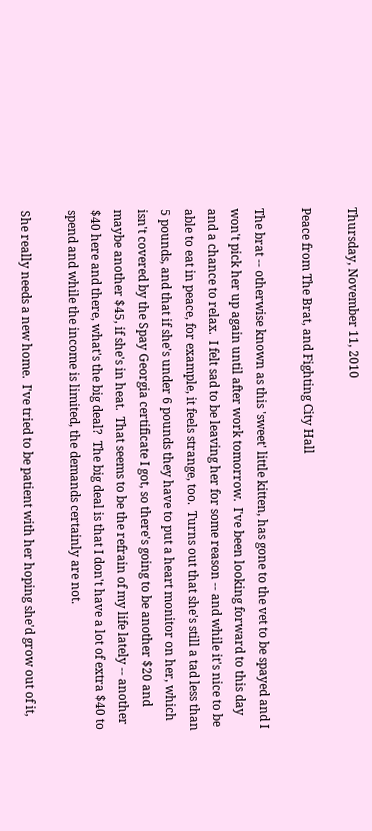Thursday, November 11, 2010

Peace from The Brat, and Fighting City Hall

The brat -- otherwise known as this 'sweet' little kitten, has gone to the vet to be spayed and I won't pick her up again until after work tomorrow.  I've been looking forward to this day and a chance to relax.  I felt sad to be leaving her for some reason -- and while it's nice to be able to eat in peace, for example, it feels strange, too.  Turns out that she's still a tad less than 5 pounds, and that if she's under 6 pounds they have to put a heart monitor on her, which isn't covered by the Spay Georgia certificate I got, so there's going to be another $20 and maybe another $45, if she's in heat.  That seems to be the refrain of my life lately -- another $40 here and there, what's the big deal?  The big deal is that I don't have a lot of extra $40 to spend and while the income is limited, the demands certainly are not.

She really needs a new home.  I've tried to be patient with her hoping she'd grow out of it,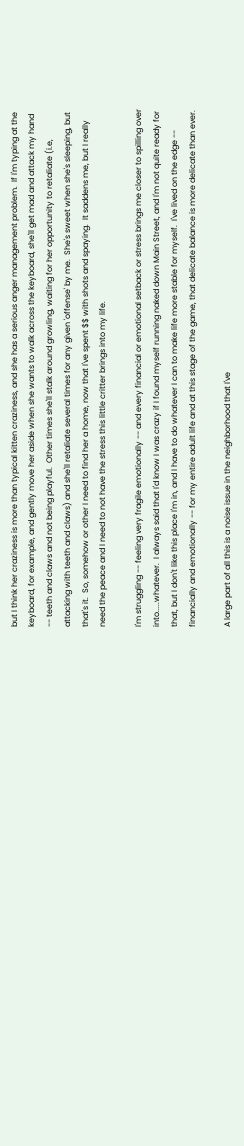but I think her craziness is more than typical kitten craziness, and she has a serious anger management problem.  If I'm typing at the keyboard, for example, and gently move her aside when she wants to walk across the keyboard, she'll get mad and attack my hand -- teeth and claws and not being playful.  Other times she'll stalk around growling, waiting for her opportunity to retaliate (i.e, attacking with teeth and claws) and she'll retaliate several times for any given 'offense' by me.  She's sweet when she's sleeping, but that's it.  So, somehow or other I need to find her a home, now that I've spent $$ with shots and spaying.  It saddens me, but I really need the peace and I need to not have the stress this little critter brings into my life.

I'm struggling -- feeling very fragile emotionally -- and every financial or emotional setback or stress brings me closer to spilling over into.....whatever.  I always said that I'd know I was crazy if I found myself running naked down Main Street, and I'm not quite ready for that, but I don't like this place I'm in, and I have to do whatever I can to make life more stable for myself.  I've lived on the edge -- financially and emotionally -- for my entire adult life and at this stage of the game, that delicate balance is more delicate than ever.

A large part of all this is a noise issue in the neighborhood that I've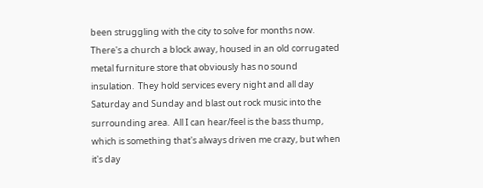been struggling with the city to solve for months now.  There's a church a block away, housed in an old corrugated metal furniture store that obviously has no sound insulation.  They hold services every night and all day Saturday and Sunday and blast out rock music into the surrounding area.  All I can hear/feel is the bass thump, which is something that's always driven me crazy, but when it's day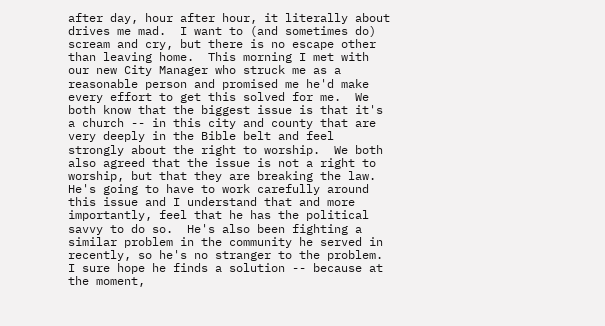after day, hour after hour, it literally about drives me mad.  I want to (and sometimes do) scream and cry, but there is no escape other than leaving home.  This morning I met with our new City Manager who struck me as a reasonable person and promised me he'd make every effort to get this solved for me.  We both know that the biggest issue is that it's a church -- in this city and county that are very deeply in the Bible belt and feel strongly about the right to worship.  We both also agreed that the issue is not a right to worship, but that they are breaking the law.  He's going to have to work carefully around this issue and I understand that and more importantly, feel that he has the political savvy to do so.  He's also been fighting a similar problem in the community he served in recently, so he's no stranger to the problem.  I sure hope he finds a solution -- because at the moment,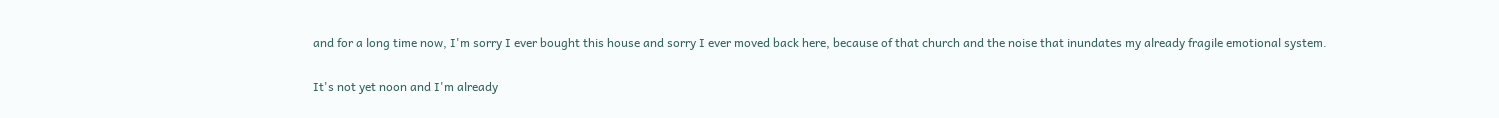and for a long time now, I'm sorry I ever bought this house and sorry I ever moved back here, because of that church and the noise that inundates my already fragile emotional system.

It's not yet noon and I'm already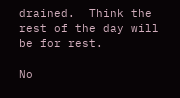drained.  Think the rest of the day will be for rest.

No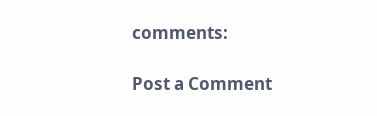comments:

Post a Comment